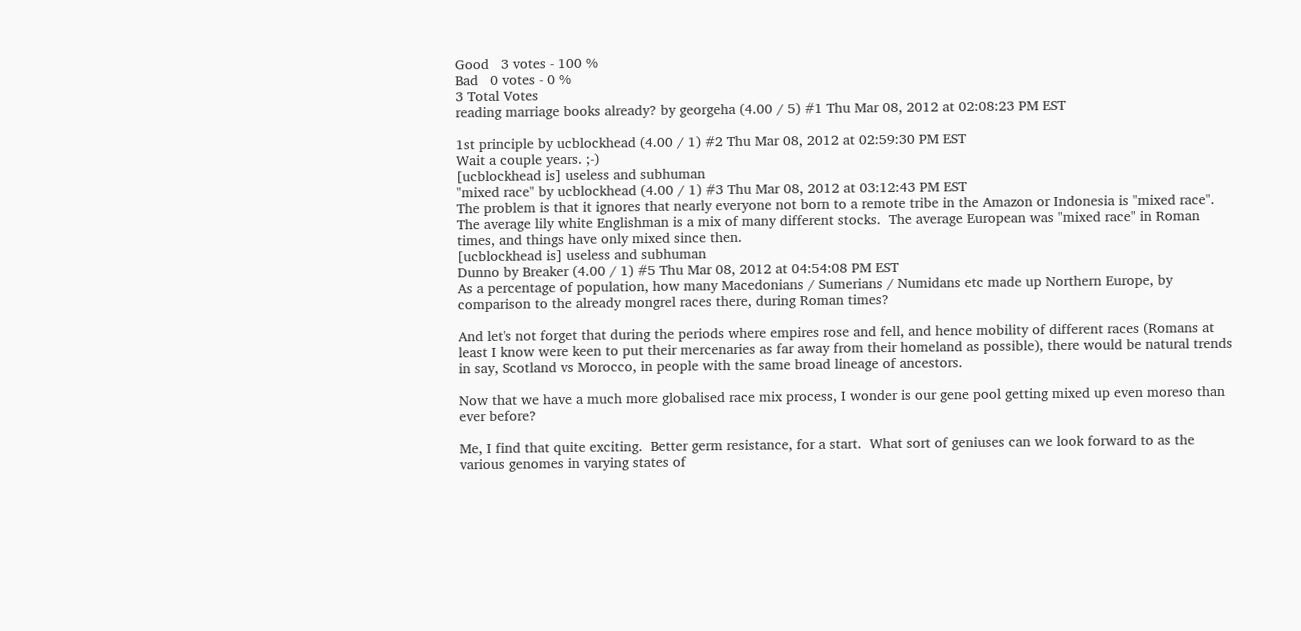Good   3 votes - 100 %
Bad   0 votes - 0 %
3 Total Votes
reading marriage books already? by georgeha (4.00 / 5) #1 Thu Mar 08, 2012 at 02:08:23 PM EST

1st principle by ucblockhead (4.00 / 1) #2 Thu Mar 08, 2012 at 02:59:30 PM EST
Wait a couple years. ;-)
[ucblockhead is] useless and subhuman
"mixed race" by ucblockhead (4.00 / 1) #3 Thu Mar 08, 2012 at 03:12:43 PM EST
The problem is that it ignores that nearly everyone not born to a remote tribe in the Amazon or Indonesia is "mixed race".  The average lily white Englishman is a mix of many different stocks.  The average European was "mixed race" in Roman times, and things have only mixed since then.
[ucblockhead is] useless and subhuman
Dunno by Breaker (4.00 / 1) #5 Thu Mar 08, 2012 at 04:54:08 PM EST
As a percentage of population, how many Macedonians / Sumerians / Numidans etc made up Northern Europe, by comparison to the already mongrel races there, during Roman times?

And let's not forget that during the periods where empires rose and fell, and hence mobility of different races (Romans at least I know were keen to put their mercenaries as far away from their homeland as possible), there would be natural trends in say, Scotland vs Morocco, in people with the same broad lineage of ancestors.

Now that we have a much more globalised race mix process, I wonder is our gene pool getting mixed up even moreso than ever before?

Me, I find that quite exciting.  Better germ resistance, for a start.  What sort of geniuses can we look forward to as the various genomes in varying states of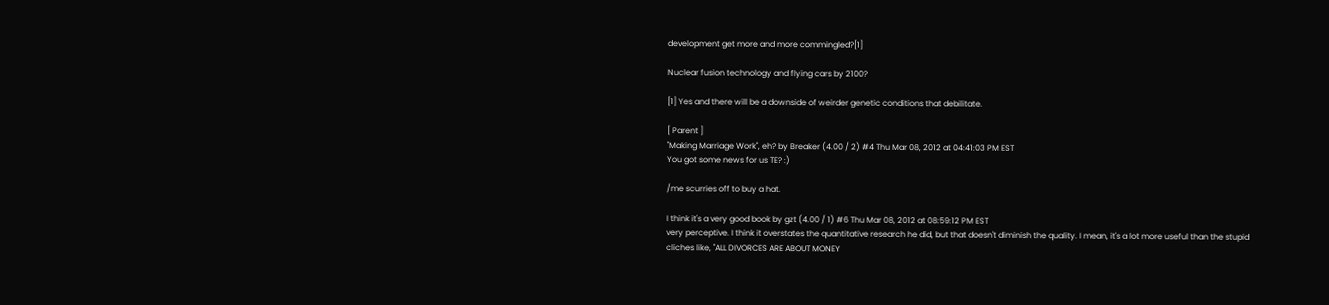development get more and more commingled?[1]

Nuclear fusion technology and flying cars by 2100?

[1] Yes and there will be a downside of weirder genetic conditions that debilitate.

[ Parent ]
"Making Marriage Work", eh? by Breaker (4.00 / 2) #4 Thu Mar 08, 2012 at 04:41:03 PM EST
You got some news for us TE? :)

/me scurries off to buy a hat.

I think it's a very good book by gzt (4.00 / 1) #6 Thu Mar 08, 2012 at 08:59:12 PM EST
very perceptive. I think it overstates the quantitative research he did, but that doesn't diminish the quality. I mean, it's a lot more useful than the stupid cliches like, "ALL DIVORCES ARE ABOUT MONEY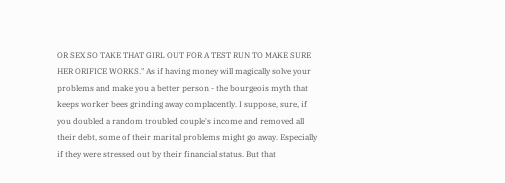OR SEX SO TAKE THAT GIRL OUT FOR A TEST RUN TO MAKE SURE HER ORIFICE WORKS." As if having money will magically solve your problems and make you a better person - the bourgeois myth that keeps worker bees grinding away complacently. I suppose, sure, if you doubled a random troubled couple's income and removed all their debt, some of their marital problems might go away. Especially if they were stressed out by their financial status. But that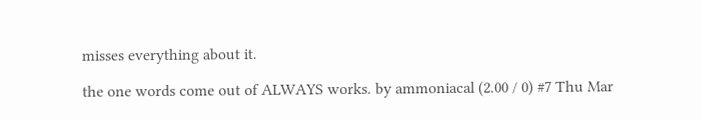misses everything about it.

the one words come out of ALWAYS works. by ammoniacal (2.00 / 0) #7 Thu Mar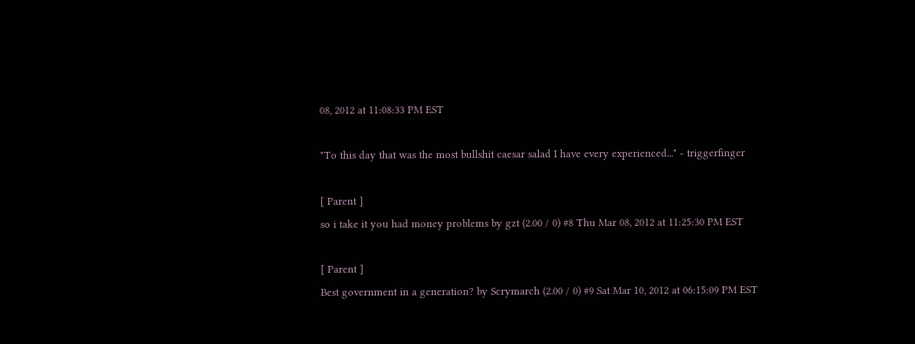08, 2012 at 11:08:33 PM EST

"To this day that was the most bullshit caesar salad I have every experienced..." - triggerfinger

[ Parent ]
so i take it you had money problems by gzt (2.00 / 0) #8 Thu Mar 08, 2012 at 11:25:30 PM EST

[ Parent ]
Best government in a generation? by Scrymarch (2.00 / 0) #9 Sat Mar 10, 2012 at 06:15:09 PM EST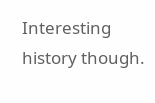Interesting history though.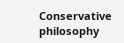Conservative philosophy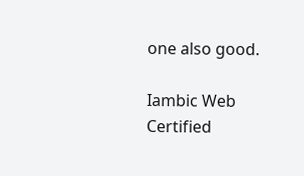one also good.

Iambic Web Certified